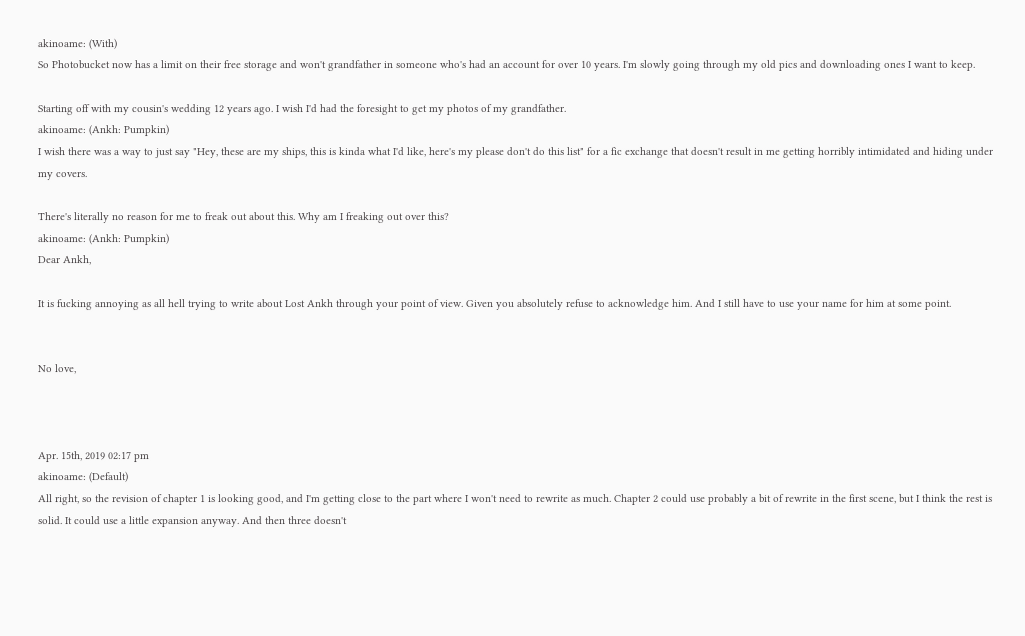akinoame: (With)
So Photobucket now has a limit on their free storage and won't grandfather in someone who's had an account for over 10 years. I'm slowly going through my old pics and downloading ones I want to keep.

Starting off with my cousin's wedding 12 years ago. I wish I'd had the foresight to get my photos of my grandfather.
akinoame: (Ankh: Pumpkin)
I wish there was a way to just say "Hey, these are my ships, this is kinda what I'd like, here's my please don't do this list" for a fic exchange that doesn't result in me getting horribly intimidated and hiding under my covers.

There's literally no reason for me to freak out about this. Why am I freaking out over this?
akinoame: (Ankh: Pumpkin)
Dear Ankh,

It is fucking annoying as all hell trying to write about Lost Ankh through your point of view. Given you absolutely refuse to acknowledge him. And I still have to use your name for him at some point.


No love,



Apr. 15th, 2019 02:17 pm
akinoame: (Default)
All right, so the revision of chapter 1 is looking good, and I'm getting close to the part where I won't need to rewrite as much. Chapter 2 could use probably a bit of rewrite in the first scene, but I think the rest is solid. It could use a little expansion anyway. And then three doesn't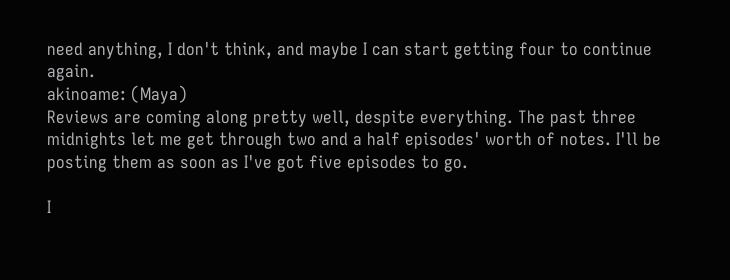need anything, I don't think, and maybe I can start getting four to continue again.
akinoame: (Maya)
Reviews are coming along pretty well, despite everything. The past three midnights let me get through two and a half episodes' worth of notes. I'll be posting them as soon as I've got five episodes to go.

I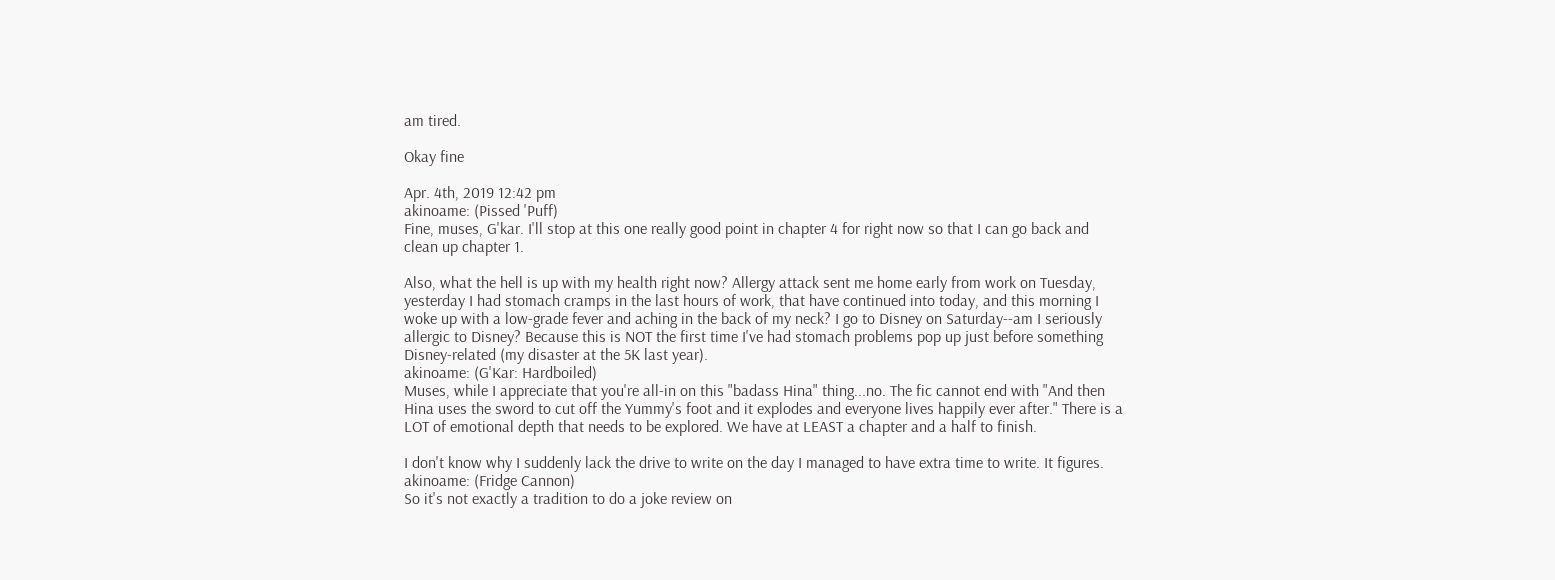am tired.

Okay fine

Apr. 4th, 2019 12:42 pm
akinoame: (Pissed 'Puff)
Fine, muses, G'kar. I'll stop at this one really good point in chapter 4 for right now so that I can go back and clean up chapter 1.

Also, what the hell is up with my health right now? Allergy attack sent me home early from work on Tuesday, yesterday I had stomach cramps in the last hours of work, that have continued into today, and this morning I woke up with a low-grade fever and aching in the back of my neck? I go to Disney on Saturday--am I seriously allergic to Disney? Because this is NOT the first time I've had stomach problems pop up just before something Disney-related (my disaster at the 5K last year).
akinoame: (G'Kar: Hardboiled)
Muses, while I appreciate that you're all-in on this "badass Hina" thing...no. The fic cannot end with "And then Hina uses the sword to cut off the Yummy's foot and it explodes and everyone lives happily ever after." There is a LOT of emotional depth that needs to be explored. We have at LEAST a chapter and a half to finish.

I don't know why I suddenly lack the drive to write on the day I managed to have extra time to write. It figures.
akinoame: (Fridge Cannon)
So it's not exactly a tradition to do a joke review on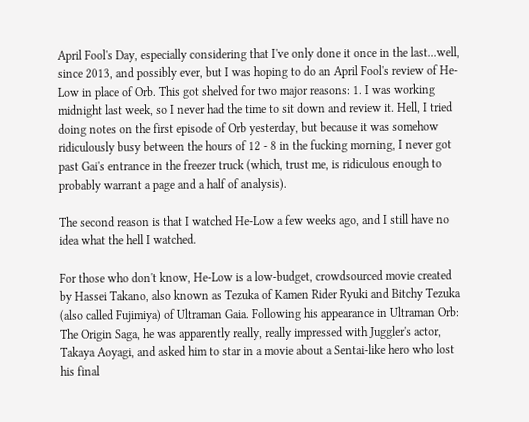April Fool's Day, especially considering that I've only done it once in the last...well, since 2013, and possibly ever, but I was hoping to do an April Fool's review of He-Low in place of Orb. This got shelved for two major reasons: 1. I was working midnight last week, so I never had the time to sit down and review it. Hell, I tried doing notes on the first episode of Orb yesterday, but because it was somehow ridiculously busy between the hours of 12 - 8 in the fucking morning, I never got past Gai's entrance in the freezer truck (which, trust me, is ridiculous enough to probably warrant a page and a half of analysis).

The second reason is that I watched He-Low a few weeks ago, and I still have no idea what the hell I watched.

For those who don't know, He-Low is a low-budget, crowdsourced movie created by Hassei Takano, also known as Tezuka of Kamen Rider Ryuki and Bitchy Tezuka (also called Fujimiya) of Ultraman Gaia. Following his appearance in Ultraman Orb: The Origin Saga, he was apparently really, really impressed with Juggler's actor, Takaya Aoyagi, and asked him to star in a movie about a Sentai-like hero who lost his final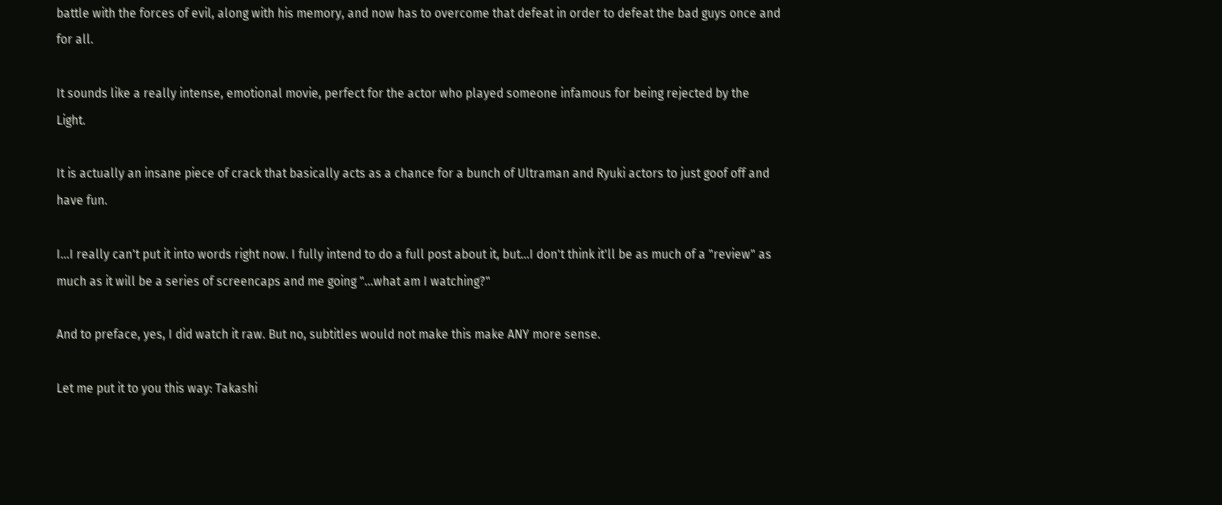battle with the forces of evil, along with his memory, and now has to overcome that defeat in order to defeat the bad guys once and for all.

It sounds like a really intense, emotional movie, perfect for the actor who played someone infamous for being rejected by the Light.

It is actually an insane piece of crack that basically acts as a chance for a bunch of Ultraman and Ryuki actors to just goof off and have fun.

I...I really can't put it into words right now. I fully intend to do a full post about it, but...I don't think it'll be as much of a "review" as much as it will be a series of screencaps and me going "...what am I watching?"

And to preface, yes, I did watch it raw. But no, subtitles would not make this make ANY more sense.

Let me put it to you this way: Takashi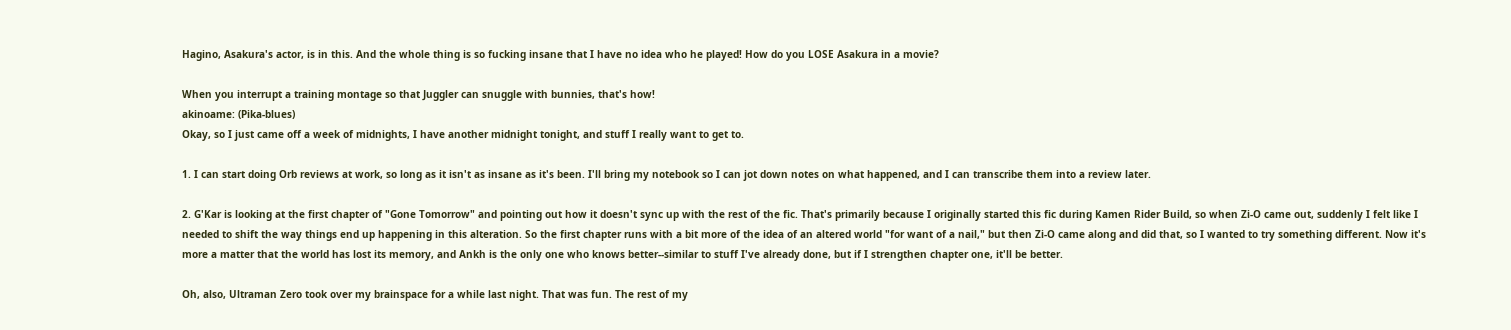Hagino, Asakura's actor, is in this. And the whole thing is so fucking insane that I have no idea who he played! How do you LOSE Asakura in a movie?

When you interrupt a training montage so that Juggler can snuggle with bunnies, that's how!
akinoame: (Pika-blues)
Okay, so I just came off a week of midnights, I have another midnight tonight, and stuff I really want to get to.

1. I can start doing Orb reviews at work, so long as it isn't as insane as it's been. I'll bring my notebook so I can jot down notes on what happened, and I can transcribe them into a review later.

2. G'Kar is looking at the first chapter of "Gone Tomorrow" and pointing out how it doesn't sync up with the rest of the fic. That's primarily because I originally started this fic during Kamen Rider Build, so when Zi-O came out, suddenly I felt like I needed to shift the way things end up happening in this alteration. So the first chapter runs with a bit more of the idea of an altered world "for want of a nail," but then Zi-O came along and did that, so I wanted to try something different. Now it's more a matter that the world has lost its memory, and Ankh is the only one who knows better--similar to stuff I've already done, but if I strengthen chapter one, it'll be better.

Oh, also, Ultraman Zero took over my brainspace for a while last night. That was fun. The rest of my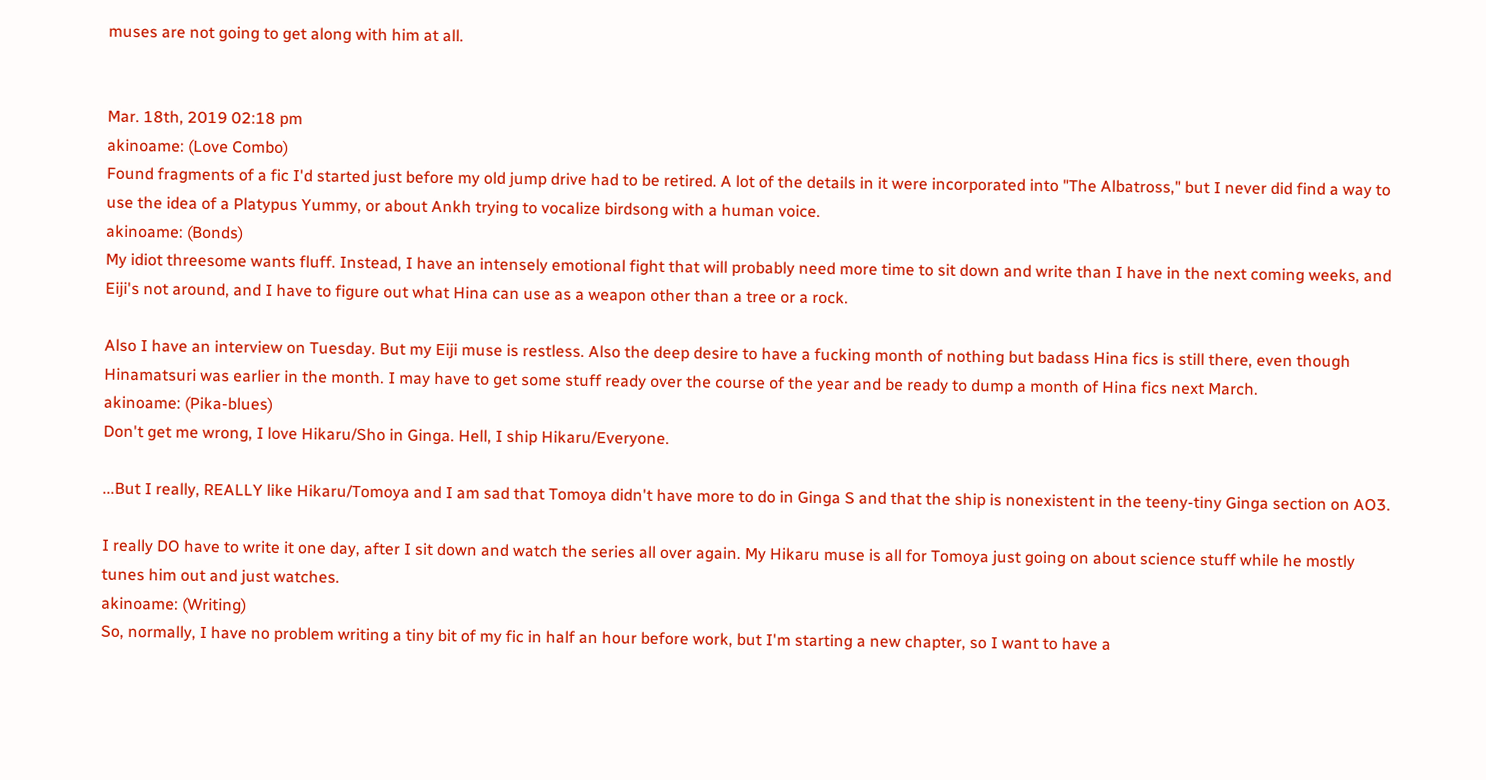muses are not going to get along with him at all.


Mar. 18th, 2019 02:18 pm
akinoame: (Love Combo)
Found fragments of a fic I'd started just before my old jump drive had to be retired. A lot of the details in it were incorporated into "The Albatross," but I never did find a way to use the idea of a Platypus Yummy, or about Ankh trying to vocalize birdsong with a human voice.
akinoame: (Bonds)
My idiot threesome wants fluff. Instead, I have an intensely emotional fight that will probably need more time to sit down and write than I have in the next coming weeks, and Eiji's not around, and I have to figure out what Hina can use as a weapon other than a tree or a rock.

Also I have an interview on Tuesday. But my Eiji muse is restless. Also the deep desire to have a fucking month of nothing but badass Hina fics is still there, even though Hinamatsuri was earlier in the month. I may have to get some stuff ready over the course of the year and be ready to dump a month of Hina fics next March.
akinoame: (Pika-blues)
Don't get me wrong, I love Hikaru/Sho in Ginga. Hell, I ship Hikaru/Everyone.

...But I really, REALLY like Hikaru/Tomoya and I am sad that Tomoya didn't have more to do in Ginga S and that the ship is nonexistent in the teeny-tiny Ginga section on AO3.

I really DO have to write it one day, after I sit down and watch the series all over again. My Hikaru muse is all for Tomoya just going on about science stuff while he mostly tunes him out and just watches.
akinoame: (Writing)
So, normally, I have no problem writing a tiny bit of my fic in half an hour before work, but I'm starting a new chapter, so I want to have a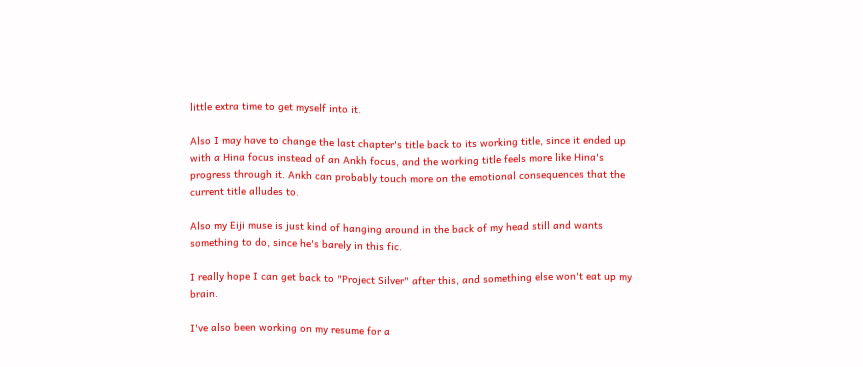little extra time to get myself into it.

Also I may have to change the last chapter's title back to its working title, since it ended up with a Hina focus instead of an Ankh focus, and the working title feels more like Hina's progress through it. Ankh can probably touch more on the emotional consequences that the current title alludes to.

Also my Eiji muse is just kind of hanging around in the back of my head still and wants something to do, since he's barely in this fic.

I really hope I can get back to "Project Silver" after this, and something else won't eat up my brain.

I've also been working on my resume for a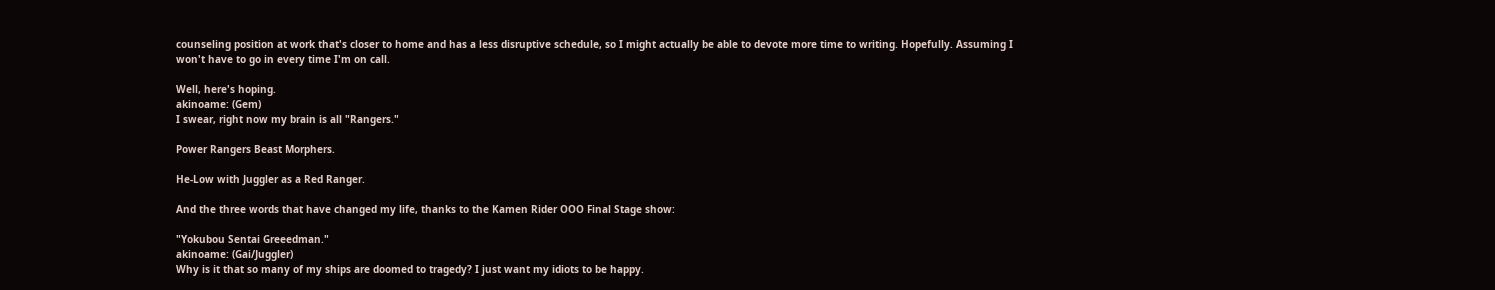counseling position at work that's closer to home and has a less disruptive schedule, so I might actually be able to devote more time to writing. Hopefully. Assuming I won't have to go in every time I'm on call.

Well, here's hoping.
akinoame: (Gem)
I swear, right now my brain is all "Rangers."

Power Rangers Beast Morphers.

He-Low with Juggler as a Red Ranger.

And the three words that have changed my life, thanks to the Kamen Rider OOO Final Stage show:

"Yokubou Sentai Greeedman."
akinoame: (Gai/Juggler)
Why is it that so many of my ships are doomed to tragedy? I just want my idiots to be happy.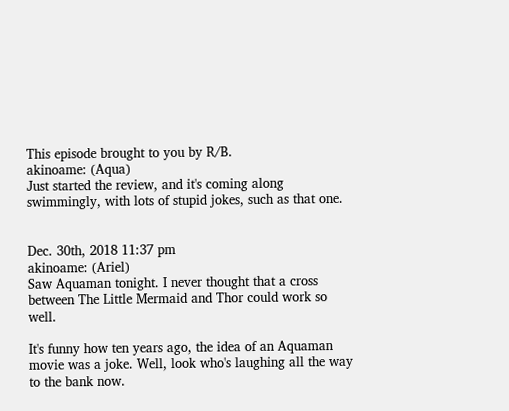This episode brought to you by R/B.
akinoame: (Aqua)
Just started the review, and it's coming along swimmingly, with lots of stupid jokes, such as that one.


Dec. 30th, 2018 11:37 pm
akinoame: (Ariel)
Saw Aquaman tonight. I never thought that a cross between The Little Mermaid and Thor could work so well.

It's funny how ten years ago, the idea of an Aquaman movie was a joke. Well, look who's laughing all the way to the bank now.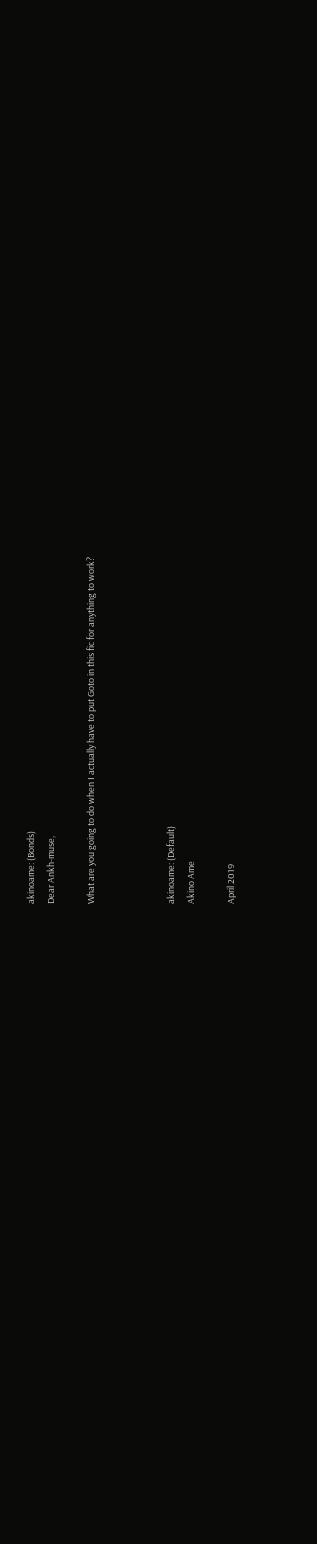akinoame: (Bonds)
Dear Ankh-muse,

What are you going to do when I actually have to put Goto in this fic for anything to work?



akinoame: (Default)
Akino Ame

April 2019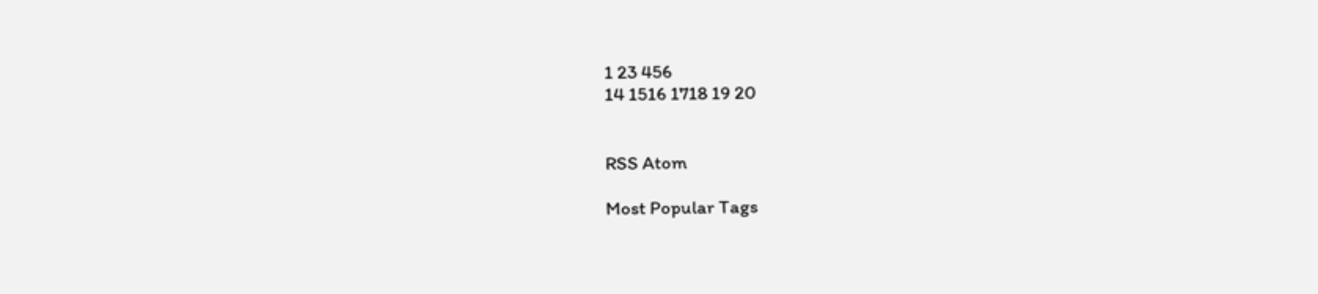1 23 456
14 1516 1718 19 20


RSS Atom

Most Popular Tags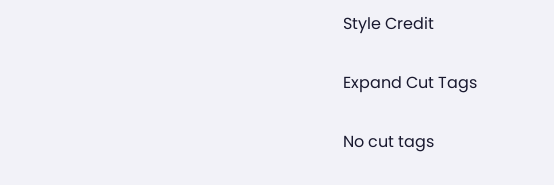Style Credit

Expand Cut Tags

No cut tags